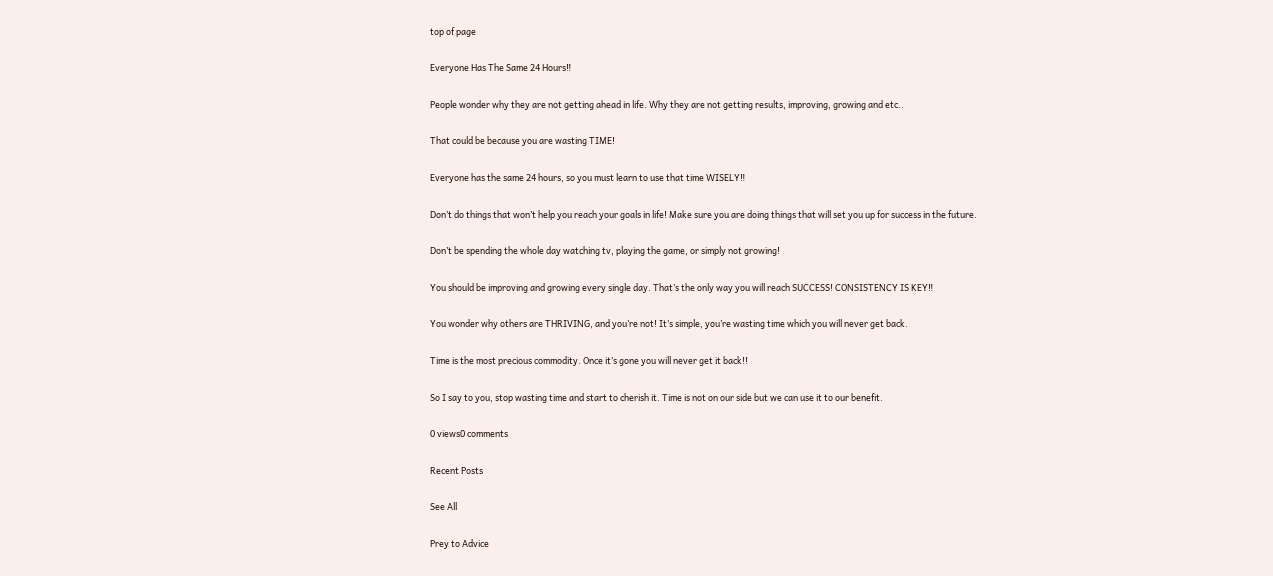top of page

Everyone Has The Same 24 Hours‼

People wonder why they are not getting ahead in life. Why they are not getting results, improving, growing and etc..

That could be because you are wasting TIME!

Everyone has the same 24 hours, so you must learn to use that time WISELY‼

Don’t do things that won’t help you reach your goals in life! Make sure you are doing things that will set you up for success in the future.

Don’t be spending the whole day watching tv, playing the game, or simply not growing!

You should be improving and growing every single day. That’s the only way you will reach SUCCESS! CONSISTENCY IS KEY‼

You wonder why others are THRIVING, and you’re not! It’s simple, you’re wasting time which you will never get back.

Time is the most precious commodity. Once it’s gone you will never get it back!!

So I say to you, stop wasting time and start to cherish it. Time is not on our side but we can use it to our benefit.

0 views0 comments

Recent Posts

See All

Prey to Advice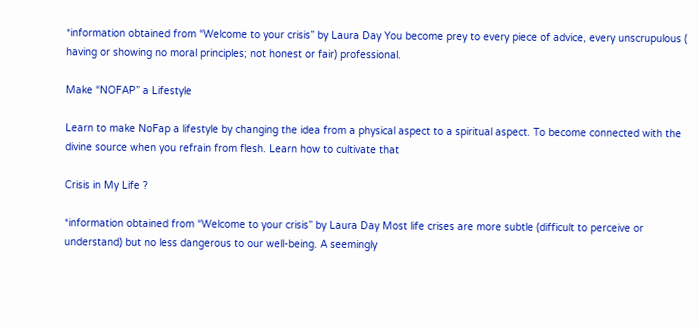*information obtained from “Welcome to your crisis” by Laura Day You become prey to every piece of advice, every unscrupulous ( having or showing no moral principles; not honest or fair) professional.

Make “NOFAP” a Lifestyle

Learn to make NoFap a lifestyle by changing the idea from a physical aspect to a spiritual aspect. To become connected with the divine source when you refrain from flesh. Learn how to cultivate that

Crisis in My Life ?

*information obtained from “Welcome to your crisis” by Laura Day Most life crises are more subtle (difficult to perceive or understand) but no less dangerous to our well-being. A seemingly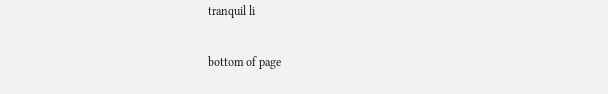tranquil li

bottom of page